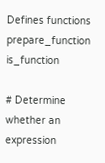Defines functions prepare_function is_function

# Determine whether an expression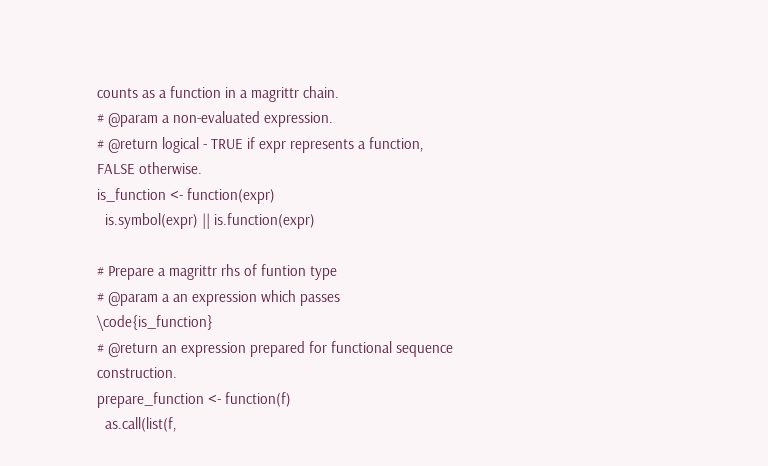counts as a function in a magrittr chain.
# @param a non-evaluated expression.
# @return logical - TRUE if expr represents a function, FALSE otherwise.
is_function <- function(expr)
  is.symbol(expr) || is.function(expr)

# Prepare a magrittr rhs of funtion type
# @param a an expression which passes \code{is_function}
# @return an expression prepared for functional sequence construction.
prepare_function <- function(f)
  as.call(list(f,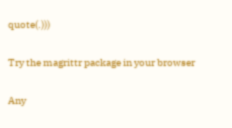quote(.)))

Try the magrittr package in your browser

Any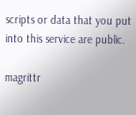scripts or data that you put into this service are public.

magrittr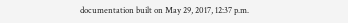documentation built on May 29, 2017, 12:37 p.m.